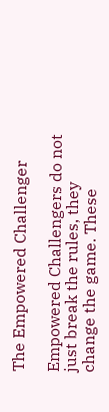The Empowered Challenger

Empowered Challengers do not just break the rules, they change the game. These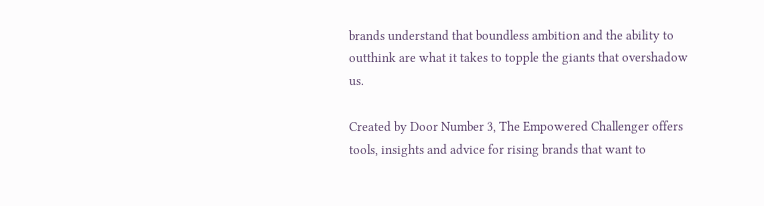brands understand that boundless ambition and the ability to outthink are what it takes to topple the giants that overshadow us.

Created by Door Number 3, The Empowered Challenger offers tools, insights and advice for rising brands that want to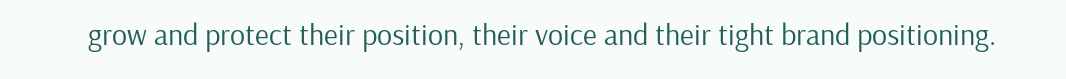grow and protect their position, their voice and their tight brand positioning.